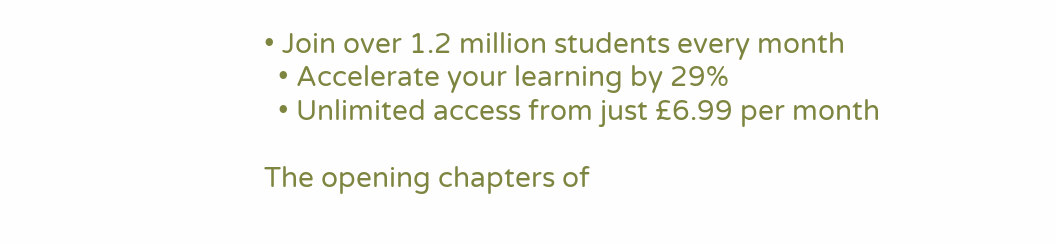• Join over 1.2 million students every month
  • Accelerate your learning by 29%
  • Unlimited access from just £6.99 per month

The opening chapters of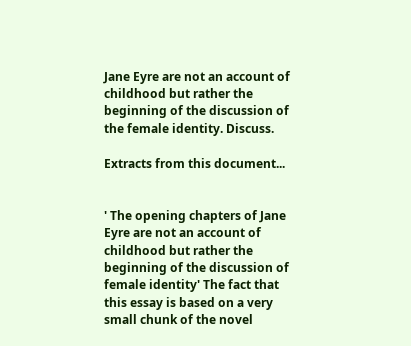Jane Eyre are not an account of childhood but rather the beginning of the discussion of the female identity. Discuss.

Extracts from this document...


' The opening chapters of Jane Eyre are not an account of childhood but rather the beginning of the discussion of female identity' The fact that this essay is based on a very small chunk of the novel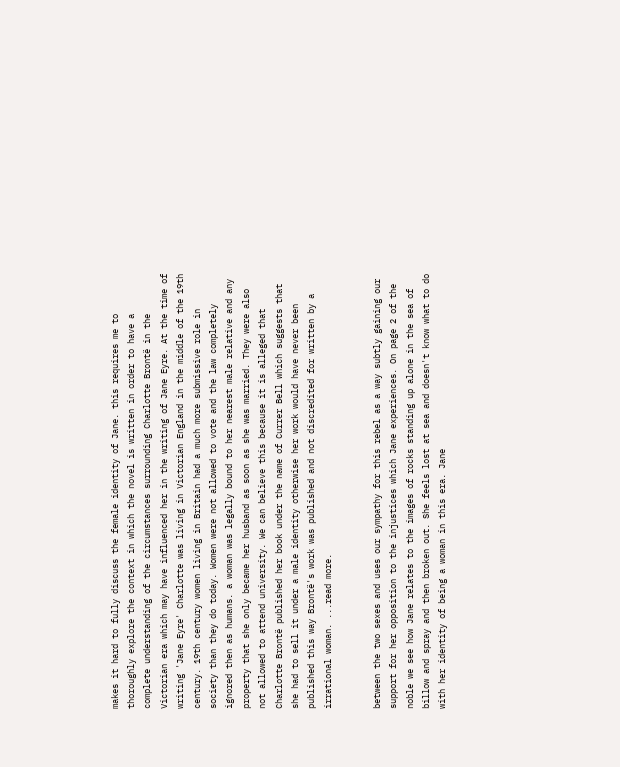makes it hard to fully discuss the female identity of Jane. this requires me to thoroughly explore the context in which the novel is written in order to have a complete understanding of the circumstances surrounding Charlotte Brontë in the Victorian era which may have influenced her in the writing of Jane Eyre. At the time of writing 'Jane Eyre' Charlotte was living in Victorian England in the middle of the 19th century. 19th century women living in Britain had a much more submissive role in society than they do today. Women were not allowed to vote and the law completely ignored then as humans. a woman was legally bound to her nearest male relative and any property that she only became her husband as soon as she was married. They were also not allowed to attend university. We can believe this because it is alleged that Charlotte Brontë published her book under the name of Currer Bell which suggests that she had to sell it under a male identity otherwise her work would have never been published this way Brontë's work was published and not discredited for written by a irrational woman. ...read more.


between the two sexes and uses our sympathy for this rebel as a way subtly gaining our support for her opposition to the injustices which Jane experiences. On page 2 of the noble we see how Jane relates to the images of rocks standing up alone in the sea of billow and spray and then broken out. She feels lost at sea and doesn't know what to do with her identity of being a woman in this era. Jane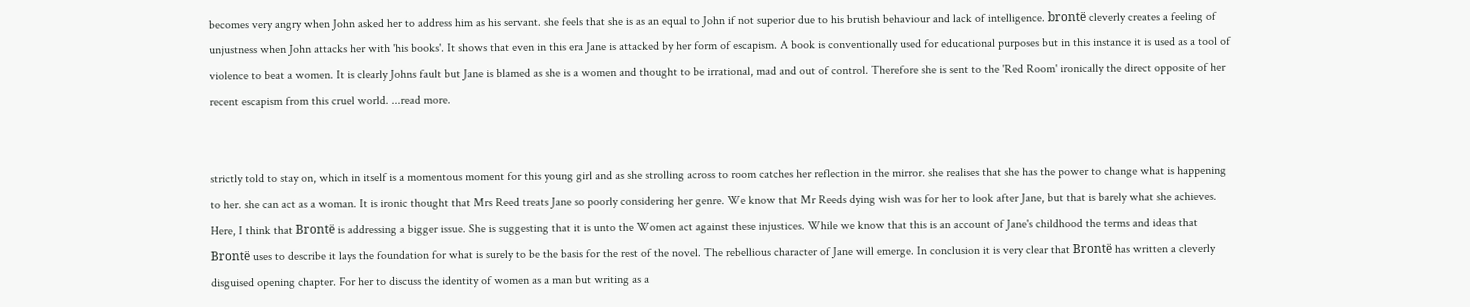becomes very angry when John asked her to address him as his servant. she feels that she is as an equal to John if not superior due to his brutish behaviour and lack of intelligence. brontë cleverly creates a feeling of unjustness when John attacks her with 'his books'. It shows that even in this era Jane is attacked by her form of escapism. A book is conventionally used for educational purposes but in this instance it is used as a tool of violence to beat a women. It is clearly Johns fault but Jane is blamed as she is a women and thought to be irrational, mad and out of control. Therefore she is sent to the 'Red Room' ironically the direct opposite of her recent escapism from this cruel world. ...read more.


strictly told to stay on, which in itself is a momentous moment for this young girl and as she strolling across to room catches her reflection in the mirror. she realises that she has the power to change what is happening to her. she can act as a woman. It is ironic thought that Mrs Reed treats Jane so poorly considering her genre. We know that Mr Reeds dying wish was for her to look after Jane, but that is barely what she achieves. Here, I think that Brontë is addressing a bigger issue. She is suggesting that it is unto the Women act against these injustices. While we know that this is an account of Jane's childhood the terms and ideas that Brontë uses to describe it lays the foundation for what is surely to be the basis for the rest of the novel. The rebellious character of Jane will emerge. In conclusion it is very clear that Brontë has written a cleverly disguised opening chapter. For her to discuss the identity of women as a man but writing as a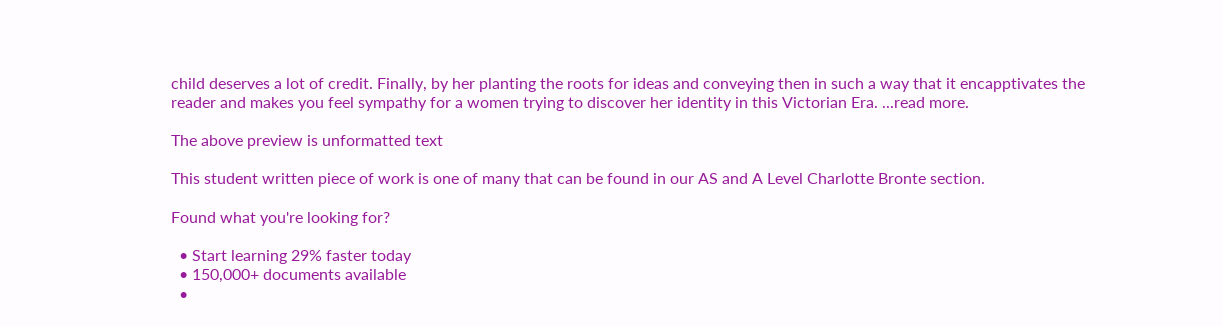child deserves a lot of credit. Finally, by her planting the roots for ideas and conveying then in such a way that it encapptivates the reader and makes you feel sympathy for a women trying to discover her identity in this Victorian Era. ...read more.

The above preview is unformatted text

This student written piece of work is one of many that can be found in our AS and A Level Charlotte Bronte section.

Found what you're looking for?

  • Start learning 29% faster today
  • 150,000+ documents available
  •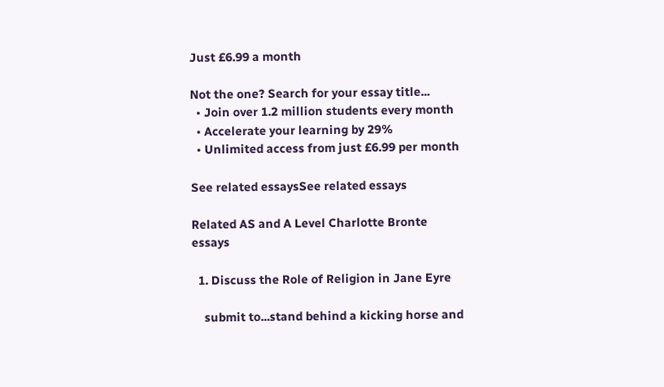Just £6.99 a month

Not the one? Search for your essay title...
  • Join over 1.2 million students every month
  • Accelerate your learning by 29%
  • Unlimited access from just £6.99 per month

See related essaysSee related essays

Related AS and A Level Charlotte Bronte essays

  1. Discuss the Role of Religion in Jane Eyre

    submit to...stand behind a kicking horse and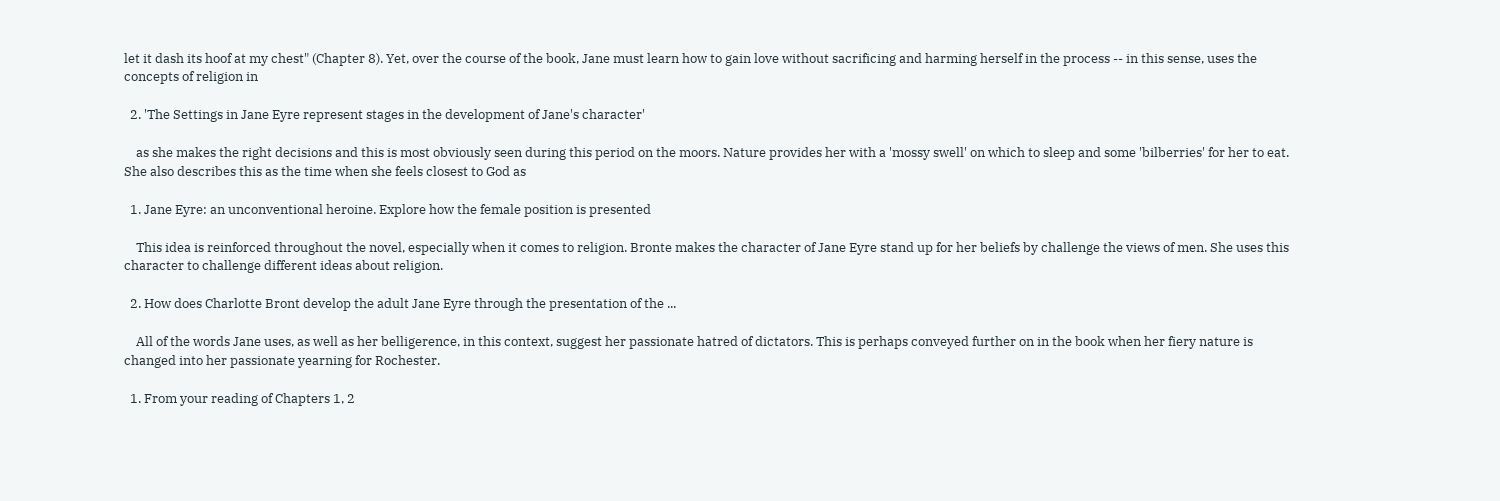let it dash its hoof at my chest" (Chapter 8). Yet, over the course of the book, Jane must learn how to gain love without sacrificing and harming herself in the process -- in this sense, uses the concepts of religion in

  2. 'The Settings in Jane Eyre represent stages in the development of Jane's character'

    as she makes the right decisions and this is most obviously seen during this period on the moors. Nature provides her with a 'mossy swell' on which to sleep and some 'bilberries' for her to eat. She also describes this as the time when she feels closest to God as

  1. Jane Eyre: an unconventional heroine. Explore how the female position is presented

    This idea is reinforced throughout the novel, especially when it comes to religion. Bronte makes the character of Jane Eyre stand up for her beliefs by challenge the views of men. She uses this character to challenge different ideas about religion.

  2. How does Charlotte Bront develop the adult Jane Eyre through the presentation of the ...

    All of the words Jane uses, as well as her belligerence, in this context, suggest her passionate hatred of dictators. This is perhaps conveyed further on in the book when her fiery nature is changed into her passionate yearning for Rochester.

  1. From your reading of Chapters 1, 2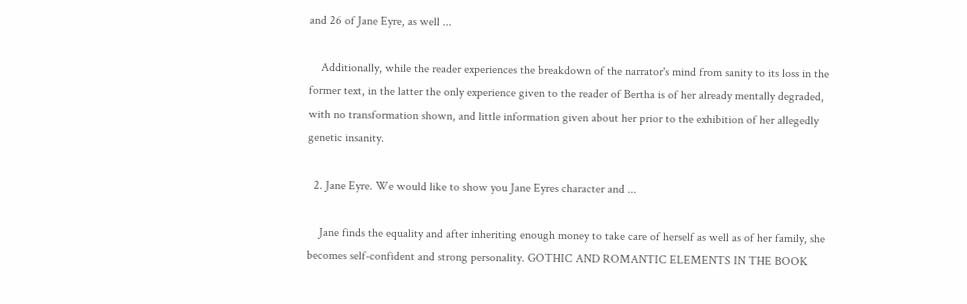and 26 of Jane Eyre, as well ...

    Additionally, while the reader experiences the breakdown of the narrator's mind from sanity to its loss in the former text, in the latter the only experience given to the reader of Bertha is of her already mentally degraded, with no transformation shown, and little information given about her prior to the exhibition of her allegedly genetic insanity.

  2. Jane Eyre. We would like to show you Jane Eyres character and ...

    Jane finds the equality and after inheriting enough money to take care of herself as well as of her family, she becomes self-confident and strong personality. GOTHIC AND ROMANTIC ELEMENTS IN THE BOOK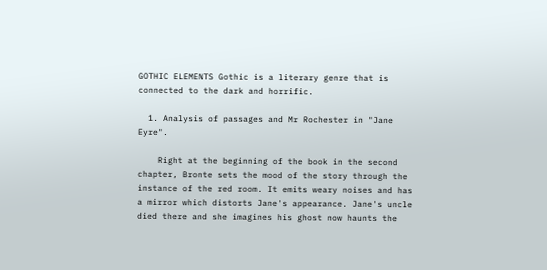GOTHIC ELEMENTS Gothic is a literary genre that is connected to the dark and horrific.

  1. Analysis of passages and Mr Rochester in "Jane Eyre".

    Right at the beginning of the book in the second chapter, Bronte sets the mood of the story through the instance of the red room. It emits weary noises and has a mirror which distorts Jane's appearance. Jane's uncle died there and she imagines his ghost now haunts the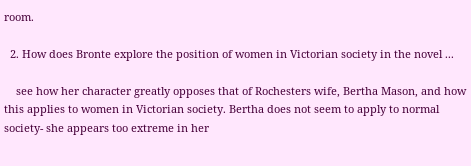room.

  2. How does Bronte explore the position of women in Victorian society in the novel ...

    see how her character greatly opposes that of Rochesters wife, Bertha Mason, and how this applies to women in Victorian society. Bertha does not seem to apply to normal society- she appears too extreme in her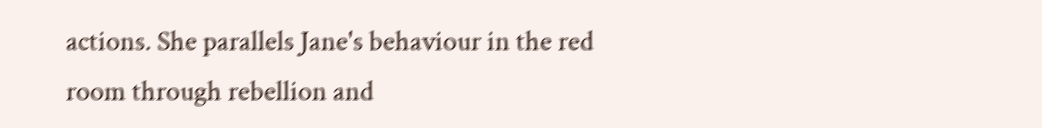actions. She parallels Jane's behaviour in the red room through rebellion and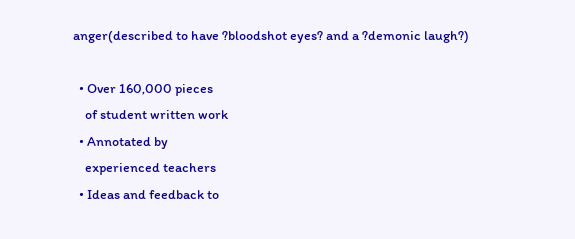anger(described to have ?bloodshot eyes? and a ?demonic laugh?)

  • Over 160,000 pieces
    of student written work
  • Annotated by
    experienced teachers
  • Ideas and feedback to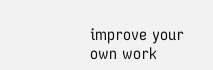improve your own work